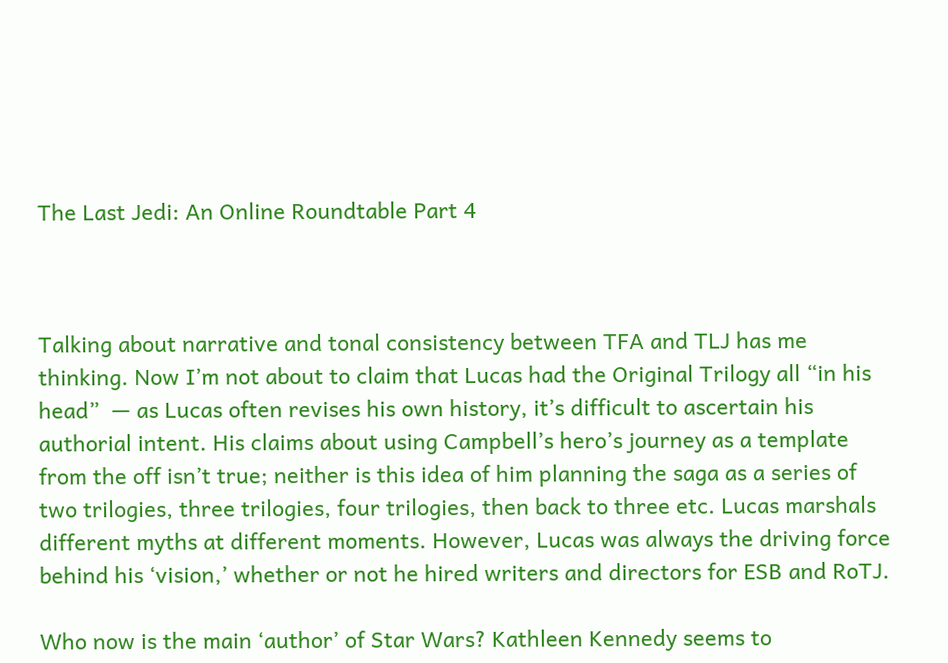The Last Jedi: An Online Roundtable Part 4



Talking about narrative and tonal consistency between TFA and TLJ has me thinking. Now I’m not about to claim that Lucas had the Original Trilogy all “in his head”  — as Lucas often revises his own history, it’s difficult to ascertain his authorial intent. His claims about using Campbell’s hero’s journey as a template from the off isn’t true; neither is this idea of him planning the saga as a series of two trilogies, three trilogies, four trilogies, then back to three etc. Lucas marshals different myths at different moments. However, Lucas was always the driving force behind his ‘vision,’ whether or not he hired writers and directors for ESB and RoTJ.

Who now is the main ‘author’ of Star Wars? Kathleen Kennedy seems to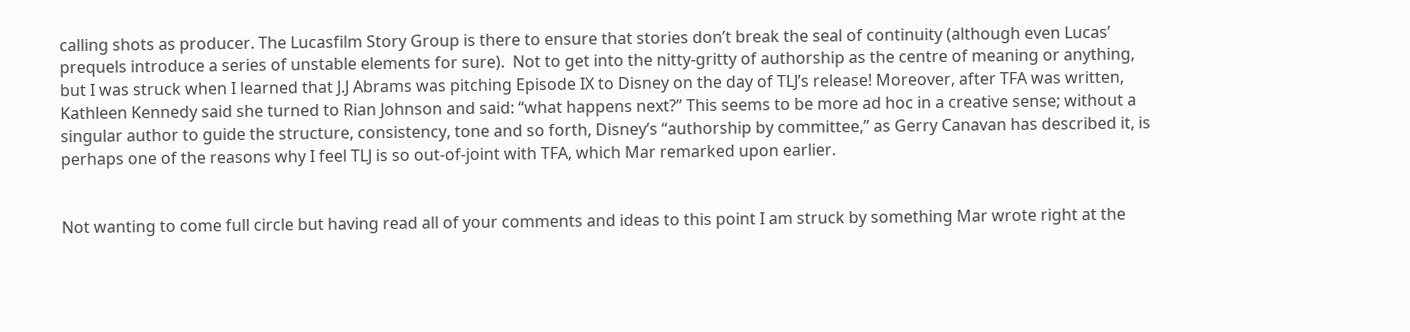calling shots as producer. The Lucasfilm Story Group is there to ensure that stories don’t break the seal of continuity (although even Lucas’ prequels introduce a series of unstable elements for sure).  Not to get into the nitty-gritty of authorship as the centre of meaning or anything, but I was struck when I learned that J.J Abrams was pitching Episode IX to Disney on the day of TLJ’s release! Moreover, after TFA was written, Kathleen Kennedy said she turned to Rian Johnson and said: “what happens next?” This seems to be more ad hoc in a creative sense; without a singular author to guide the structure, consistency, tone and so forth, Disney’s “authorship by committee,” as Gerry Canavan has described it, is perhaps one of the reasons why I feel TLJ is so out-of-joint with TFA, which Mar remarked upon earlier.


Not wanting to come full circle but having read all of your comments and ideas to this point I am struck by something Mar wrote right at the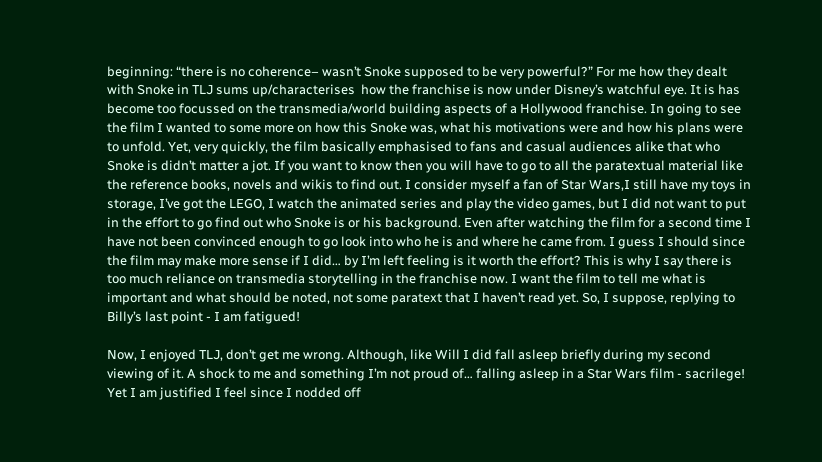beginning: “there is no coherence– wasn’t Snoke supposed to be very powerful?” For me how they dealt with Snoke in TLJ sums up/characterises  how the franchise is now under Disney’s watchful eye. It is has become too focussed on the transmedia/world building aspects of a Hollywood franchise. In going to see the film I wanted to some more on how this Snoke was, what his motivations were and how his plans were to unfold. Yet, very quickly, the film basically emphasised to fans and casual audiences alike that who Snoke is didn’t matter a jot. If you want to know then you will have to go to all the paratextual material like the reference books, novels and wikis to find out. I consider myself a fan of Star Wars,I still have my toys in storage, I’ve got the LEGO, I watch the animated series and play the video games, but I did not want to put in the effort to go find out who Snoke is or his background. Even after watching the film for a second time I have not been convinced enough to go look into who he is and where he came from. I guess I should since the film may make more sense if I did… by I’m left feeling is it worth the effort? This is why I say there is too much reliance on transmedia storytelling in the franchise now. I want the film to tell me what is important and what should be noted, not some paratext that I haven’t read yet. So, I suppose, replying to Billy’s last point - I am fatigued!

Now, I enjoyed TLJ, don’t get me wrong. Although, like Will I did fall asleep briefly during my second viewing of it. A shock to me and something I’m not proud of… falling asleep in a Star Wars film - sacrilege! Yet I am justified I feel since I nodded off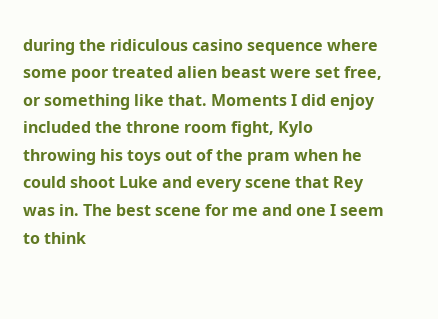during the ridiculous casino sequence where some poor treated alien beast were set free, or something like that. Moments I did enjoy included the throne room fight, Kylo throwing his toys out of the pram when he could shoot Luke and every scene that Rey was in. The best scene for me and one I seem to think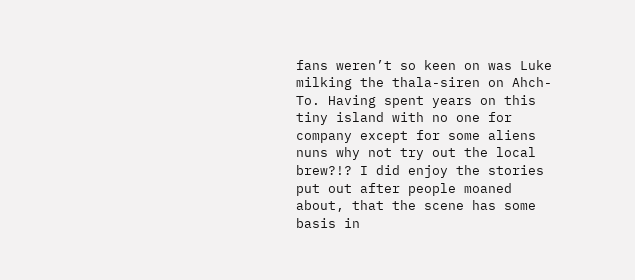fans weren’t so keen on was Luke milking the thala-siren on Ahch-To. Having spent years on this tiny island with no one for company except for some aliens nuns why not try out the local brew?!? I did enjoy the stories put out after people moaned about, that the scene has some basis in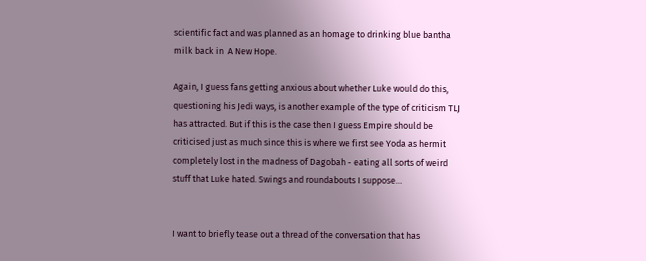scientific fact and was planned as an homage to drinking blue bantha milk back in  A New Hope.

Again, I guess fans getting anxious about whether Luke would do this, questioning his Jedi ways, is another example of the type of criticism TLJ has attracted. But if this is the case then I guess Empire should be criticised just as much since this is where we first see Yoda as hermit completely lost in the madness of Dagobah - eating all sorts of weird stuff that Luke hated. Swings and roundabouts I suppose…


I want to briefly tease out a thread of the conversation that has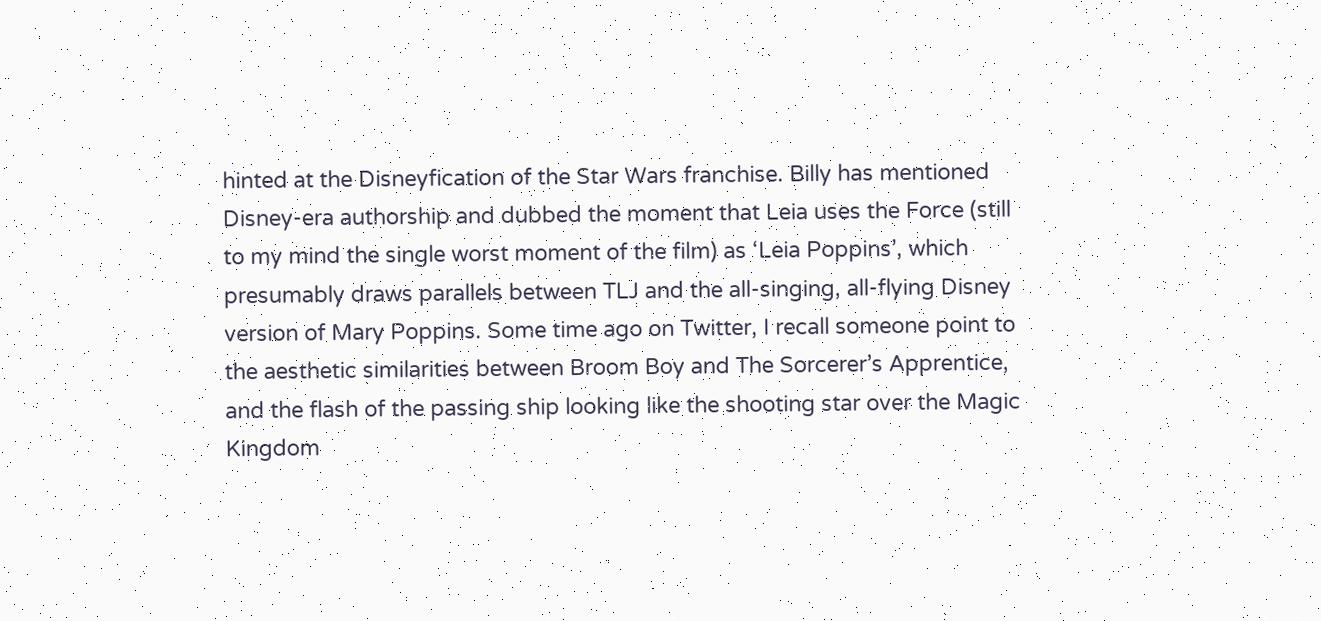hinted at the Disneyfication of the Star Wars franchise. Billy has mentioned Disney-era authorship and dubbed the moment that Leia uses the Force (still to my mind the single worst moment of the film) as ‘Leia Poppins’, which presumably draws parallels between TLJ and the all-singing, all-flying Disney version of Mary Poppins. Some time ago on Twitter, I recall someone point to the aesthetic similarities between Broom Boy and The Sorcerer’s Apprentice, and the flash of the passing ship looking like the shooting star over the Magic Kingdom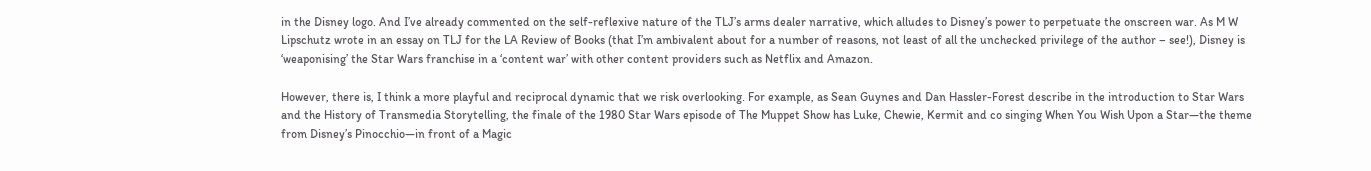in the Disney logo. And I’ve already commented on the self-reflexive nature of the TLJ’s arms dealer narrative, which alludes to Disney’s power to perpetuate the onscreen war. As M W Lipschutz wrote in an essay on TLJ for the LA Review of Books (that I’m ambivalent about for a number of reasons, not least of all the unchecked privilege of the author – see!), Disney is ‘weaponising’ the Star Wars franchise in a ‘content war’ with other content providers such as Netflix and Amazon.

However, there is, I think a more playful and reciprocal dynamic that we risk overlooking. For example, as Sean Guynes and Dan Hassler-Forest describe in the introduction to Star Wars and the History of Transmedia Storytelling, the finale of the 1980 Star Wars episode of The Muppet Show has Luke, Chewie, Kermit and co singing When You Wish Upon a Star—the theme from Disney’s Pinocchio—in front of a Magic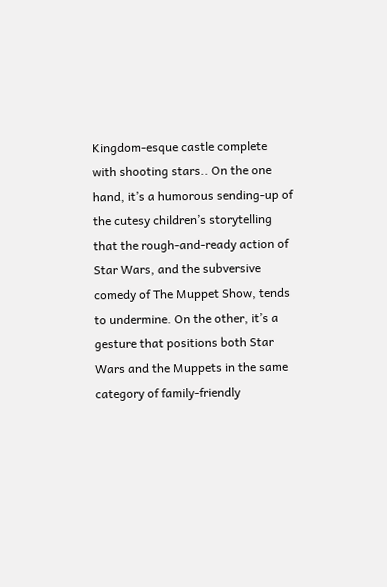Kingdom-esque castle complete with shooting stars.. On the one hand, it’s a humorous sending-up of the cutesy children’s storytelling that the rough-and-ready action of Star Wars, and the subversive comedy of The Muppet Show, tends to undermine. On the other, it’s a gesture that positions both Star Wars and the Muppets in the same category of family-friendly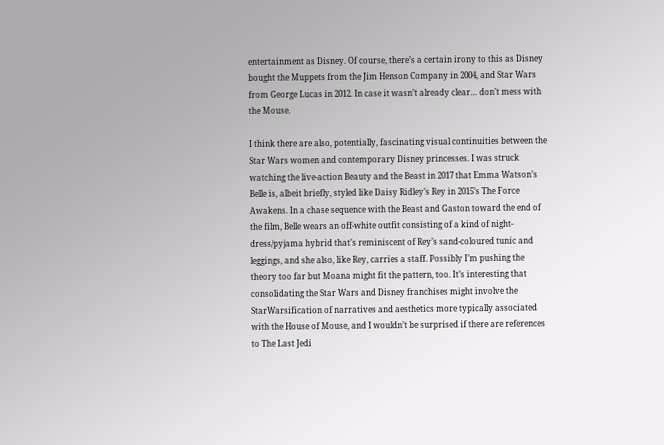entertainment as Disney. Of course, there’s a certain irony to this as Disney bought the Muppets from the Jim Henson Company in 2004, and Star Wars from George Lucas in 2012. In case it wasn’t already clear… don’t mess with the Mouse.

I think there are also, potentially, fascinating visual continuities between the Star Wars women and contemporary Disney princesses. I was struck watching the live-action Beauty and the Beast in 2017 that Emma Watson’s Belle is, albeit briefly, styled like Daisy Ridley’s Rey in 2015’s The Force Awakens. In a chase sequence with the Beast and Gaston toward the end of the film, Belle wears an off-white outfit consisting of a kind of night-dress/pyjama hybrid that’s reminiscent of Rey’s sand-coloured tunic and leggings, and she also, like Rey, carries a staff. Possibly I’m pushing the theory too far but Moana might fit the pattern, too. It’s interesting that consolidating the Star Wars and Disney franchises might involve the StarWarsification of narratives and aesthetics more typically associated with the House of Mouse, and I wouldn’t be surprised if there are references to The Last Jedi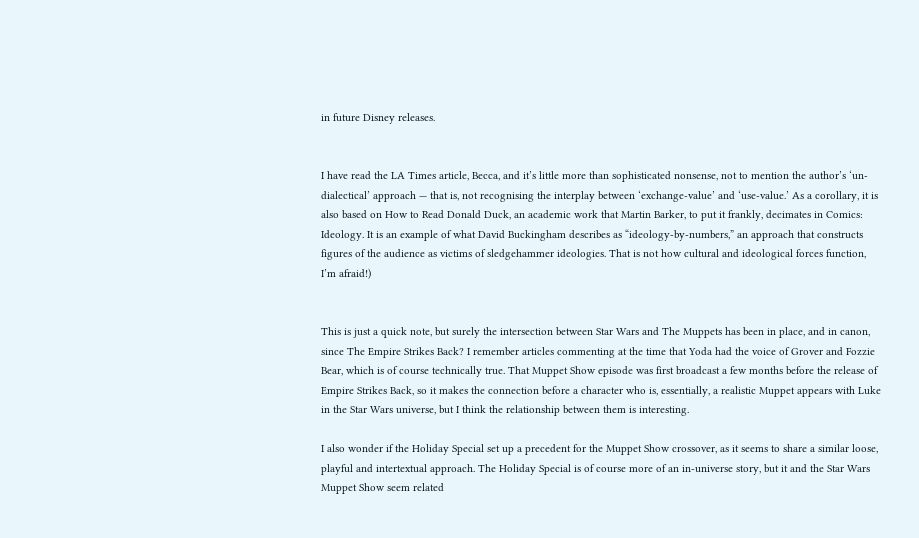in future Disney releases.


I have read the LA Times article, Becca, and it’s little more than sophisticated nonsense, not to mention the author’s ‘un-dialectical’ approach — that is, not recognising the interplay between ‘exchange-value’ and ‘use-value.’ As a corollary, it is also based on How to Read Donald Duck, an academic work that Martin Barker, to put it frankly, decimates in Comics: Ideology. It is an example of what David Buckingham describes as “ideology-by-numbers,” an approach that constructs figures of the audience as victims of sledgehammer ideologies. That is not how cultural and ideological forces function, I’m afraid!)


This is just a quick note, but surely the intersection between Star Wars and The Muppets has been in place, and in canon, since The Empire Strikes Back? I remember articles commenting at the time that Yoda had the voice of Grover and Fozzie Bear, which is of course technically true. That Muppet Show episode was first broadcast a few months before the release of Empire Strikes Back, so it makes the connection before a character who is, essentially, a realistic Muppet appears with Luke in the Star Wars universe, but I think the relationship between them is interesting.

I also wonder if the Holiday Special set up a precedent for the Muppet Show crossover, as it seems to share a similar loose, playful and intertextual approach. The Holiday Special is of course more of an in-universe story, but it and the Star Wars Muppet Show seem related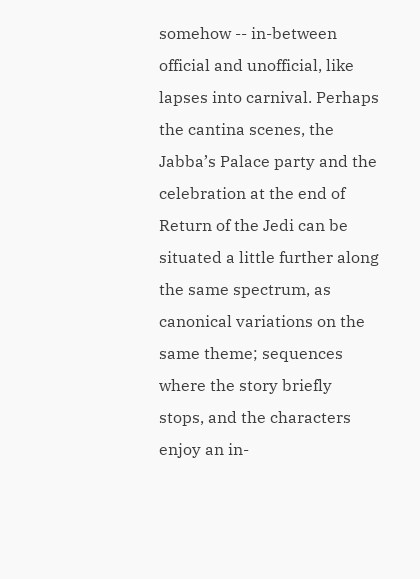somehow -- in-between official and unofficial, like lapses into carnival. Perhaps the cantina scenes, the Jabba’s Palace party and the celebration at the end of Return of the Jedi can be situated a little further along the same spectrum, as canonical variations on the same theme; sequences where the story briefly stops, and the characters enjoy an in-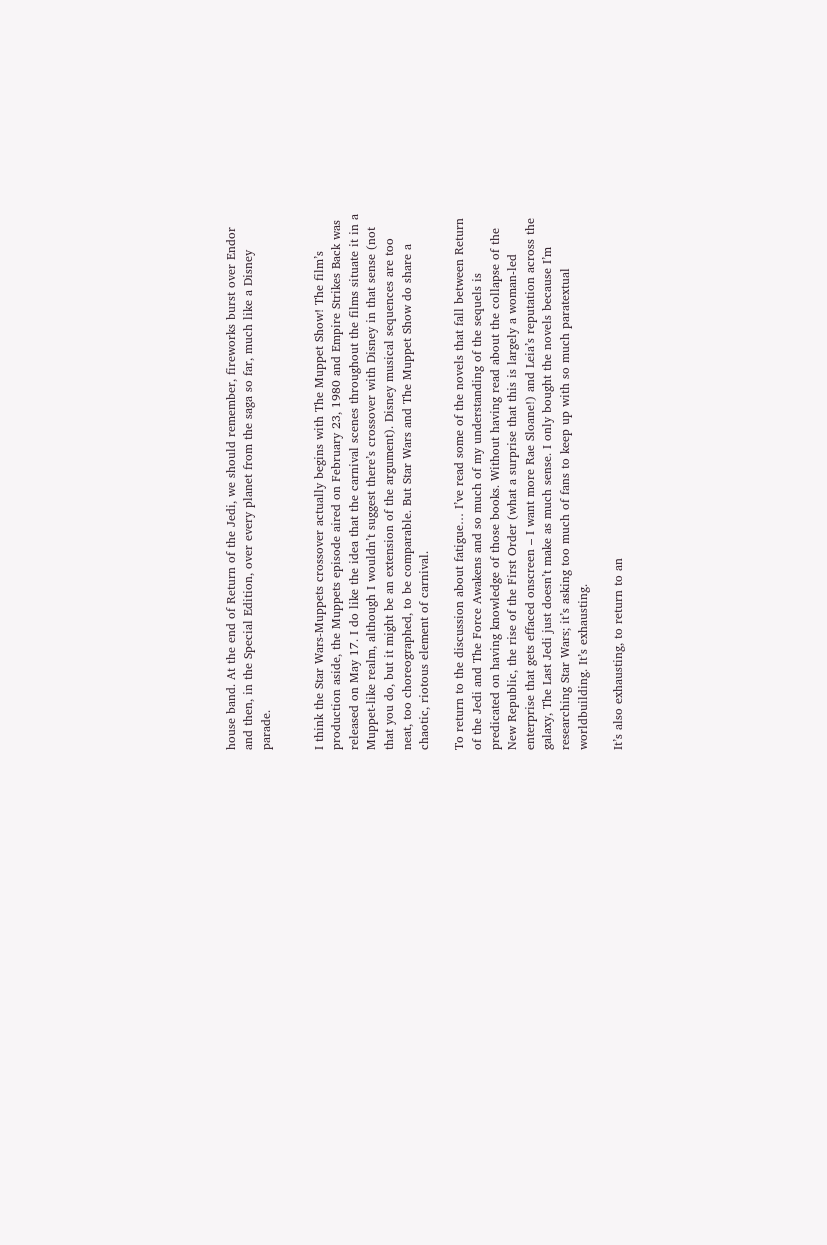house band. At the end of Return of the Jedi, we should remember, fireworks burst over Endor and then, in the Special Edition, over every planet from the saga so far, much like a Disney parade.


I think the Star Wars-Muppets crossover actually begins with The Muppet Show! The film’s production aside, the Muppets episode aired on February 23, 1980 and Empire Strikes Back was released on May 17. I do like the idea that the carnival scenes throughout the films situate it in a Muppet-like realm, although I wouldn’t suggest there’s crossover with Disney in that sense (not that you do, but it might be an extension of the argument). Disney musical sequences are too neat, too choreographed, to be comparable. But Star Wars and The Muppet Show do share a chaotic, riotous element of carnival.

To return to the discussion about fatigue… I’ve read some of the novels that fall between Return of the Jedi and The Force Awakens and so much of my understanding of the sequels is predicated on having knowledge of those books. Without having read about the collapse of the New Republic, the rise of the First Order (what a surprise that this is largely a woman-led enterprise that gets effaced onscreen – I want more Rae Sloane!) and Leia’s reputation across the galaxy, The Last Jedi just doesn’t make as much sense. I only bought the novels because I’m researching Star Wars; it’s asking too much of fans to keep up with so much paratextual worldbuilding. It’s exhausting.

It’s also exhausting, to return to an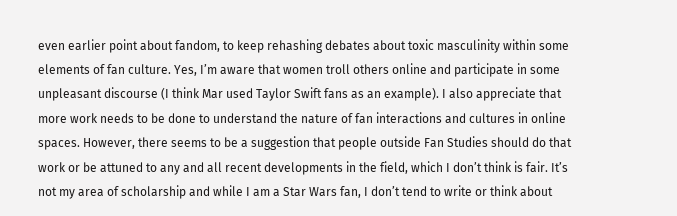even earlier point about fandom, to keep rehashing debates about toxic masculinity within some elements of fan culture. Yes, I’m aware that women troll others online and participate in some unpleasant discourse (I think Mar used Taylor Swift fans as an example). I also appreciate that more work needs to be done to understand the nature of fan interactions and cultures in online spaces. However, there seems to be a suggestion that people outside Fan Studies should do that work or be attuned to any and all recent developments in the field, which I don’t think is fair. It’s not my area of scholarship and while I am a Star Wars fan, I don’t tend to write or think about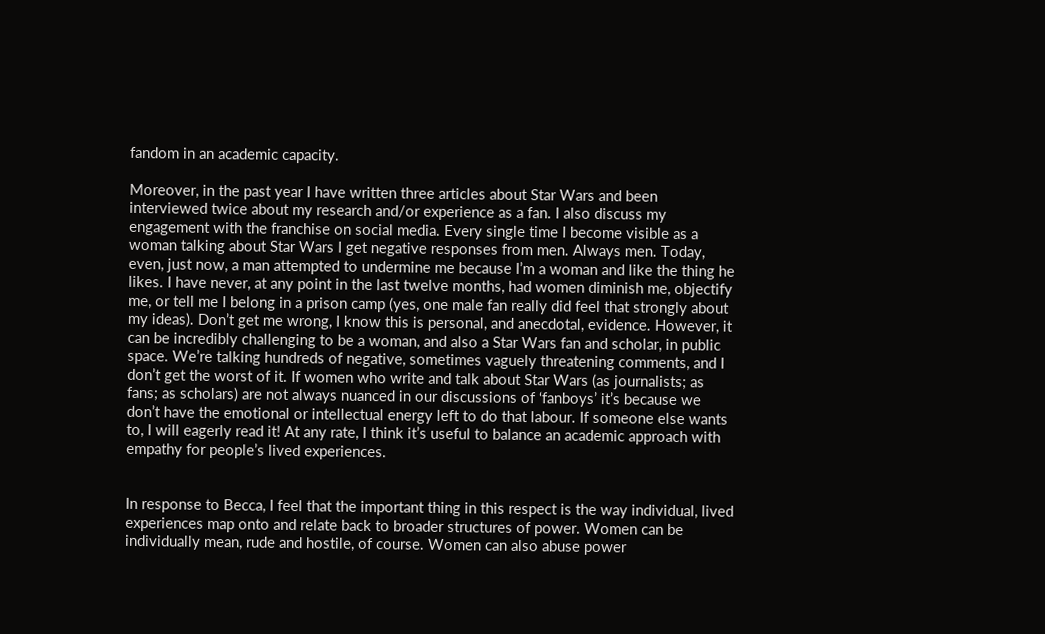fandom in an academic capacity.

Moreover, in the past year I have written three articles about Star Wars and been interviewed twice about my research and/or experience as a fan. I also discuss my engagement with the franchise on social media. Every single time I become visible as a woman talking about Star Wars I get negative responses from men. Always men. Today, even, just now, a man attempted to undermine me because I’m a woman and like the thing he likes. I have never, at any point in the last twelve months, had women diminish me, objectify me, or tell me I belong in a prison camp (yes, one male fan really did feel that strongly about my ideas). Don’t get me wrong, I know this is personal, and anecdotal, evidence. However, it can be incredibly challenging to be a woman, and also a Star Wars fan and scholar, in public space. We’re talking hundreds of negative, sometimes vaguely threatening comments, and I don’t get the worst of it. If women who write and talk about Star Wars (as journalists; as fans; as scholars) are not always nuanced in our discussions of ‘fanboys’ it’s because we don’t have the emotional or intellectual energy left to do that labour. If someone else wants to, I will eagerly read it! At any rate, I think it’s useful to balance an academic approach with empathy for people’s lived experiences.


In response to Becca, I feel that the important thing in this respect is the way individual, lived experiences map onto and relate back to broader structures of power. Women can be individually mean, rude and hostile, of course. Women can also abuse power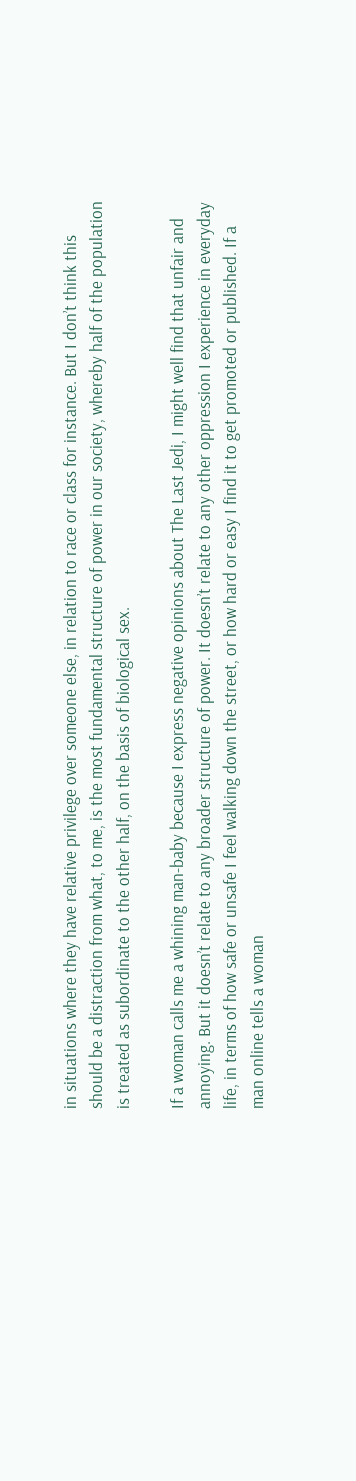in situations where they have relative privilege over someone else, in relation to race or class for instance. But I don’t think this should be a distraction from what, to me, is the most fundamental structure of power in our society, whereby half of the population is treated as subordinate to the other half, on the basis of biological sex.

If a woman calls me a whining man-baby because I express negative opinions about The Last Jedi, I might well find that unfair and annoying. But it doesn’t relate to any broader structure of power. It doesn’t relate to any other oppression I experience in everyday life, in terms of how safe or unsafe I feel walking down the street, or how hard or easy I find it to get promoted or published. If a man online tells a woman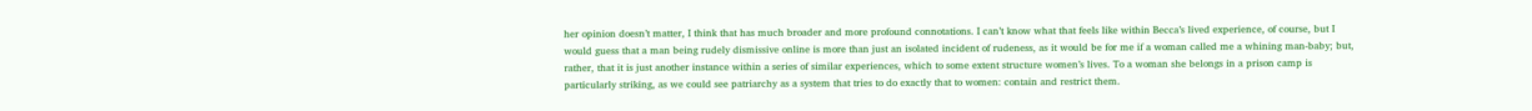her opinion doesn’t matter, I think that has much broader and more profound connotations. I can’t know what that feels like within Becca’s lived experience, of course, but I would guess that a man being rudely dismissive online is more than just an isolated incident of rudeness, as it would be for me if a woman called me a whining man-baby; but, rather, that it is just another instance within a series of similar experiences, which to some extent structure women’s lives. To a woman she belongs in a prison camp is particularly striking, as we could see patriarchy as a system that tries to do exactly that to women: contain and restrict them.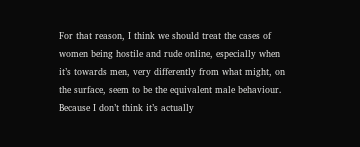For that reason, I think we should treat the cases of women being hostile and rude online, especially when it’s towards men, very differently from what might, on the surface, seem to be the equivalent male behaviour. Because I don’t think it’s actually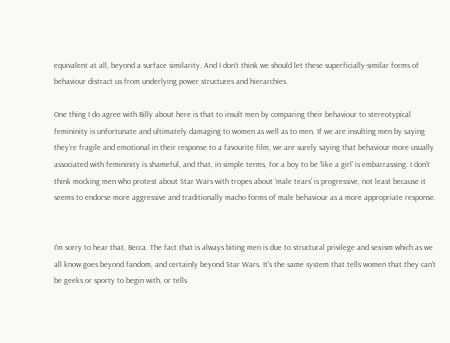equivalent at all, beyond a surface similarity. And I don’t think we should let these superficially-similar forms of behaviour distract us from underlying power structures and hierarchies.

One thing I do agree with Billy about here is that to insult men by comparing their behaviour to stereotypical femininity is unfortunate and ultimately damaging to women as well as to men. If we are insulting men by saying they’re fragile and emotional in their response to a favourite film, we are surely saying that behaviour more usually associated with femininity is shameful, and that, in simple terms, for a boy to be ‘like a girl’ is embarrassing. I don’t think mocking men who protest about Star Wars with tropes about ‘male tears’ is progressive, not least because it seems to endorse more aggressive and traditionally macho forms of male behaviour as a more appropriate response.


I'm sorry to hear that, Becca. The fact that is always biting men is due to structural privilege and sexism which as we all know goes beyond fandom, and certainly beyond Star Wars. It's the same system that tells women that they can't be geeks or sporty to begin with, or tells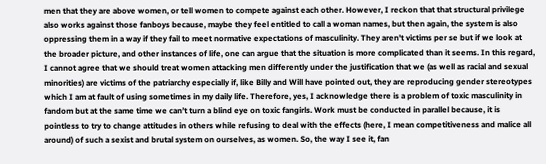men that they are above women, or tell women to compete against each other. However, I reckon that that structural privilege also works against those fanboys because, maybe they feel entitled to call a woman names, but then again, the system is also oppressing them in a way if they fail to meet normative expectations of masculinity. They aren't victims per se but if we look at the broader picture, and other instances of life, one can argue that the situation is more complicated than it seems. In this regard, I cannot agree that we should treat women attacking men differently under the justification that we (as well as racial and sexual minorities) are victims of the patriarchy especially if, like Billy and Will have pointed out, they are reproducing gender stereotypes which I am at fault of using sometimes in my daily life. Therefore, yes, I acknowledge there is a problem of toxic masculinity in fandom but at the same time we can’t turn a blind eye on toxic fangirls. Work must be conducted in parallel because, it is pointless to try to change attitudes in others while refusing to deal with the effects (here, I mean competitiveness and malice all around) of such a sexist and brutal system on ourselves, as women. So, the way I see it, fan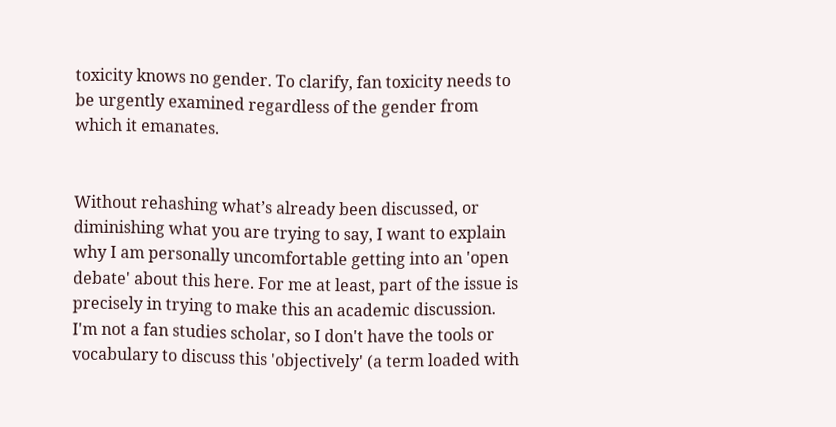toxicity knows no gender. To clarify, fan toxicity needs to be urgently examined regardless of the gender from which it emanates.


Without rehashing what’s already been discussed, or diminishing what you are trying to say, I want to explain why I am personally uncomfortable getting into an 'open debate' about this here. For me at least, part of the issue is precisely in trying to make this an academic discussion. I'm not a fan studies scholar, so I don't have the tools or vocabulary to discuss this 'objectively' (a term loaded with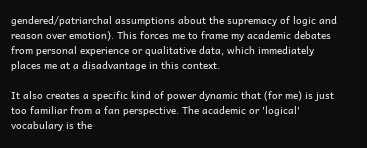gendered/patriarchal assumptions about the supremacy of logic and reason over emotion). This forces me to frame my academic debates from personal experience or qualitative data, which immediately places me at a disadvantage in this context.

It also creates a specific kind of power dynamic that (for me) is just too familiar from a fan perspective. The academic or 'logical' vocabulary is the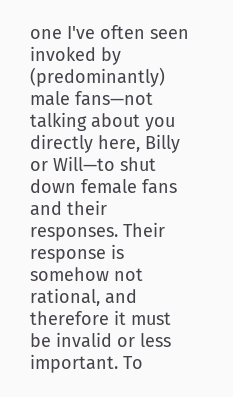one I've often seen invoked by (predominantly) male fans—not talking about you directly here, Billy or Will—to shut down female fans and their responses. Their response is somehow not rational, and therefore it must be invalid or less important. To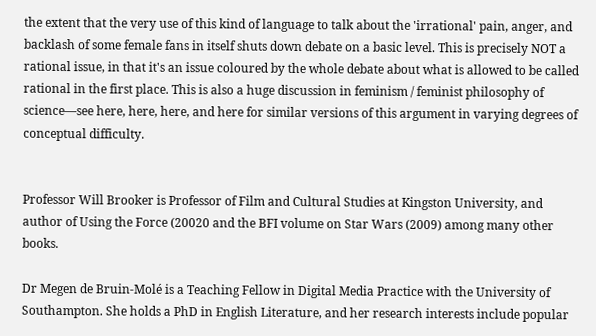the extent that the very use of this kind of language to talk about the 'irrational' pain, anger, and backlash of some female fans in itself shuts down debate on a basic level. This is precisely NOT a rational issue, in that it's an issue coloured by the whole debate about what is allowed to be called rational in the first place. This is also a huge discussion in feminism / feminist philosophy of science—see here, here, here, and here for similar versions of this argument in varying degrees of conceptual difficulty.


Professor Will Brooker is Professor of Film and Cultural Studies at Kingston University, and author of Using the Force (20020 and the BFI volume on Star Wars (2009) among many other books.

Dr Megen de Bruin-Molé is a Teaching Fellow in Digital Media Practice with the University of Southampton. She holds a PhD in English Literature, and her research interests include popular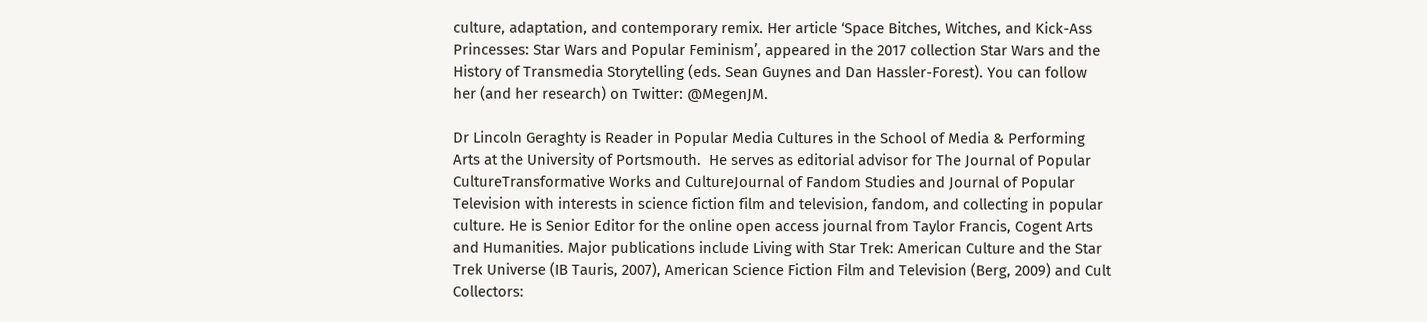culture, adaptation, and contemporary remix. Her article ‘Space Bitches, Witches, and Kick-Ass Princesses: Star Wars and Popular Feminism’, appeared in the 2017 collection Star Wars and the History of Transmedia Storytelling (eds. Sean Guynes and Dan Hassler-Forest). You can follow her (and her research) on Twitter: @MegenJM.

Dr Lincoln Geraghty is Reader in Popular Media Cultures in the School of Media & Performing Arts at the University of Portsmouth.  He serves as editorial advisor for The Journal of Popular CultureTransformative Works and CultureJournal of Fandom Studies and Journal of Popular Television with interests in science fiction film and television, fandom, and collecting in popular culture. He is Senior Editor for the online open access journal from Taylor Francis, Cogent Arts and Humanities. Major publications include Living with Star Trek: American Culture and the Star Trek Universe (IB Tauris, 2007), American Science Fiction Film and Television (Berg, 2009) and Cult Collectors: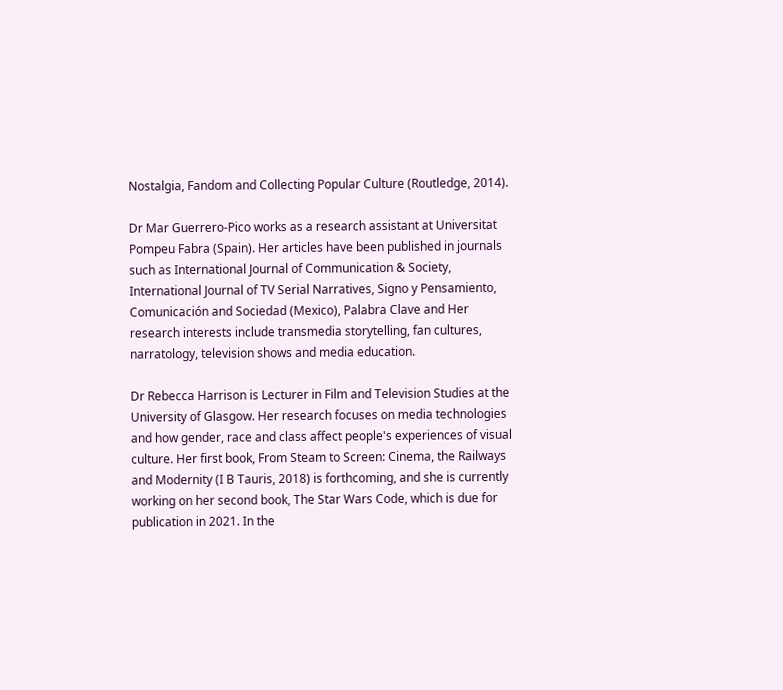Nostalgia, Fandom and Collecting Popular Culture (Routledge, 2014).

Dr Mar Guerrero-Pico works as a research assistant at Universitat Pompeu Fabra (Spain). Her articles have been published in journals such as International Journal of Communication & Society, International Journal of TV Serial Narratives, Signo y Pensamiento, Comunicación and Sociedad (Mexico), Palabra Clave and Her research interests include transmedia storytelling, fan cultures, narratology, television shows and media education.

Dr Rebecca Harrison is Lecturer in Film and Television Studies at the University of Glasgow. Her research focuses on media technologies and how gender, race and class affect people's experiences of visual culture. Her first book, From Steam to Screen: Cinema, the Railways and Modernity (I B Tauris, 2018) is forthcoming, and she is currently working on her second book, The Star Wars Code, which is due for publication in 2021. In the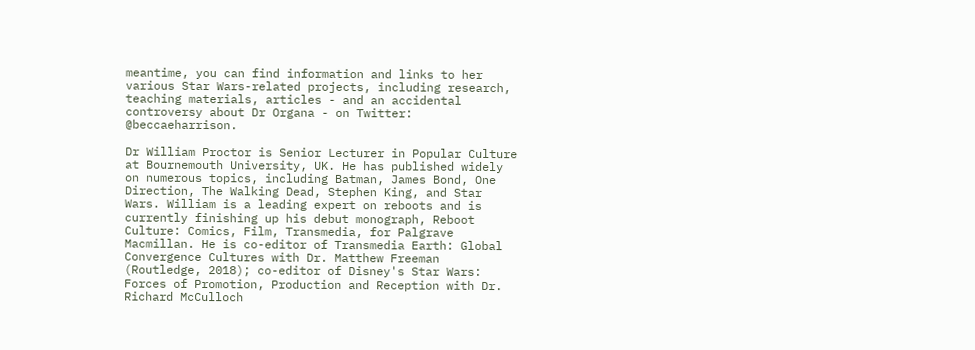meantime, you can find information and links to her various Star Wars-related projects, including research, teaching materials, articles - and an accidental controversy about Dr Organa - on Twitter: @beccaeharrison.

Dr William Proctor is Senior Lecturer in Popular Culture at Bournemouth University, UK. He has published widely on numerous topics, including Batman, James Bond, One Direction, The Walking Dead, Stephen King, and Star Wars. William is a leading expert on reboots and is currently finishing up his debut monograph, Reboot Culture: Comics, Film, Transmedia, for Palgrave Macmillan. He is co-editor of Transmedia Earth: Global Convergence Cultures with Dr. Matthew Freeman (Routledge, 2018); co-editor of Disney's Star Wars: Forces of Promotion, Production and Reception with Dr. Richard McCulloch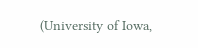(University of Iowa,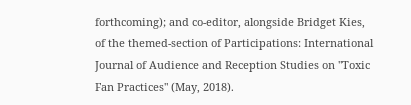forthcoming); and co-editor, alongside Bridget Kies, of the themed-section of Participations: International Journal of Audience and Reception Studies on "Toxic Fan Practices" (May, 2018).